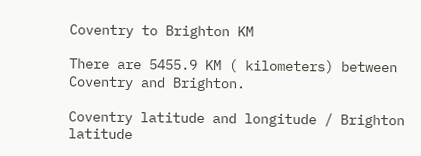Coventry to Brighton KM

There are 5455.9 KM ( kilometers) between Coventry and Brighton.

Coventry latitude and longitude / Brighton latitude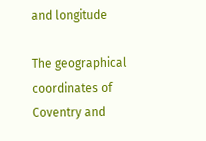and longitude

The geographical coordinates of Coventry and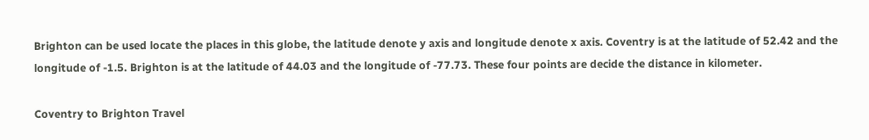Brighton can be used locate the places in this globe, the latitude denote y axis and longitude denote x axis. Coventry is at the latitude of 52.42 and the longitude of -1.5. Brighton is at the latitude of 44.03 and the longitude of -77.73. These four points are decide the distance in kilometer.

Coventry to Brighton Travel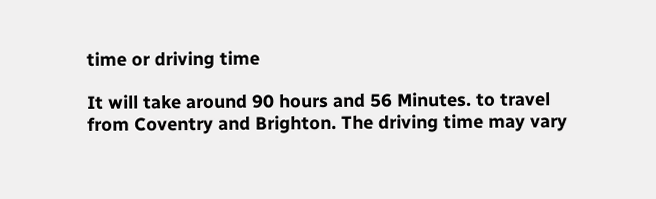time or driving time

It will take around 90 hours and 56 Minutes. to travel from Coventry and Brighton. The driving time may vary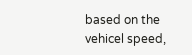based on the vehicel speed,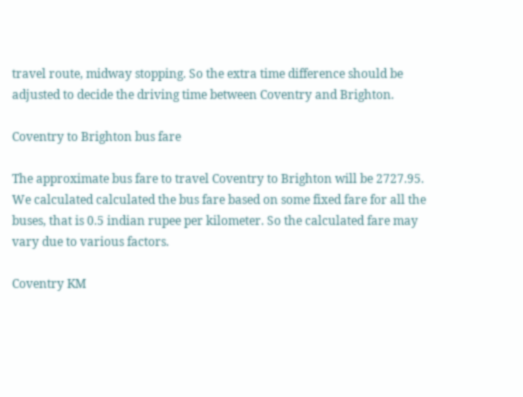travel route, midway stopping. So the extra time difference should be adjusted to decide the driving time between Coventry and Brighton.

Coventry to Brighton bus fare

The approximate bus fare to travel Coventry to Brighton will be 2727.95. We calculated calculated the bus fare based on some fixed fare for all the buses, that is 0.5 indian rupee per kilometer. So the calculated fare may vary due to various factors.

Coventry KM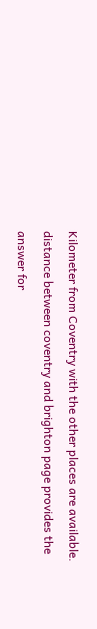Kilometer from Coventry with the other places are available. distance between coventry and brighton page provides the answer for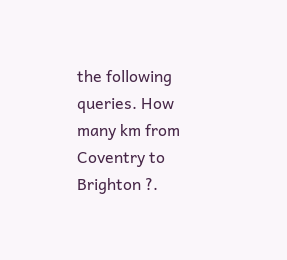the following queries. How many km from Coventry to Brighton ?.